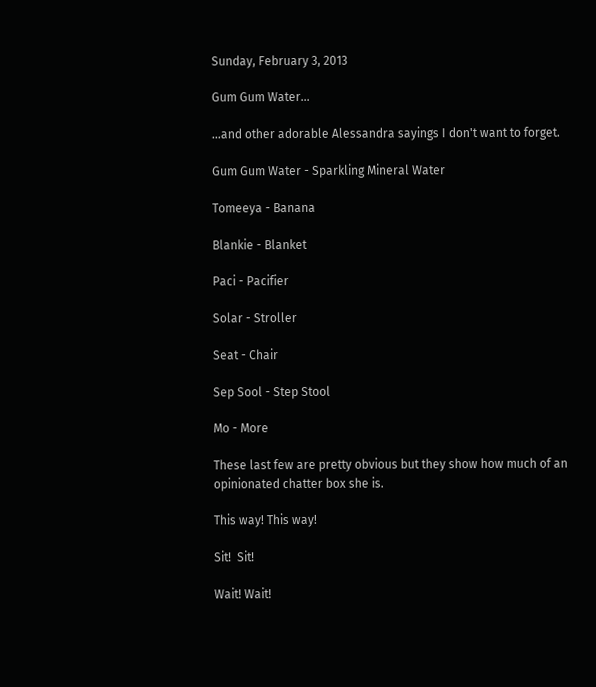Sunday, February 3, 2013

Gum Gum Water...

...and other adorable Alessandra sayings I don't want to forget.

Gum Gum Water - Sparkling Mineral Water

Tomeeya - Banana

Blankie - Blanket

Paci - Pacifier

Solar - Stroller

Seat - Chair

Sep Sool - Step Stool

Mo - More

These last few are pretty obvious but they show how much of an opinionated chatter box she is.

This way! This way!

Sit!  Sit!

Wait! Wait!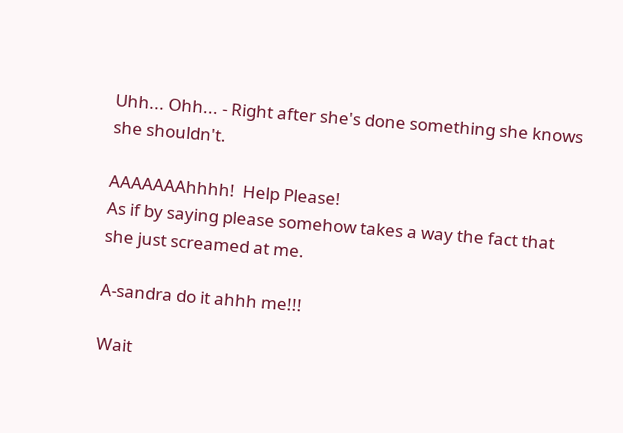Uhh... Ohh... - Right after she's done something she knows she shouldn't.

AAAAAAAhhhh!  Help Please!
As if by saying please somehow takes a way the fact that she just screamed at me.

A-sandra do it ahhh me!!!

Wait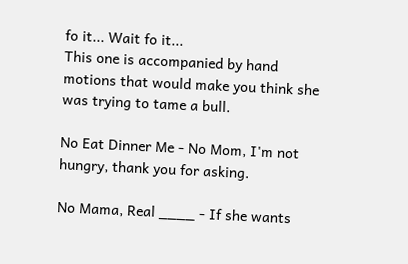fo it... Wait fo it...
This one is accompanied by hand motions that would make you think she was trying to tame a bull.

No Eat Dinner Me - No Mom, I'm not hungry, thank you for asking.

No Mama, Real ____ - If she wants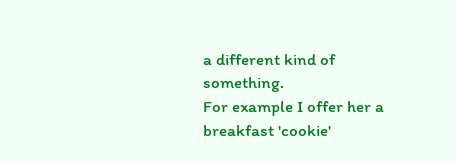a different kind of something.
For example I offer her a breakfast 'cookie'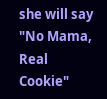she will say "No Mama, Real Cookie"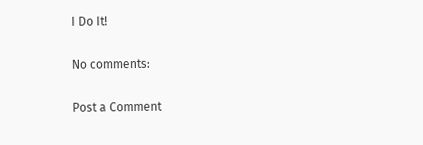I Do It!

No comments:

Post a Comment